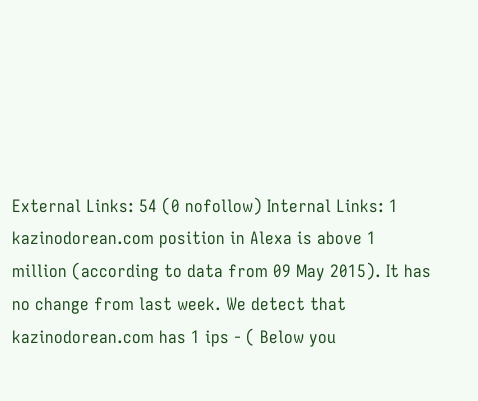External Links: 54 (0 nofollow) Internal Links: 1
kazinodorean.com position in Alexa is above 1 million (according to data from 09 May 2015). It has no change from last week. We detect that kazinodorean.com has 1 ips - ( Below you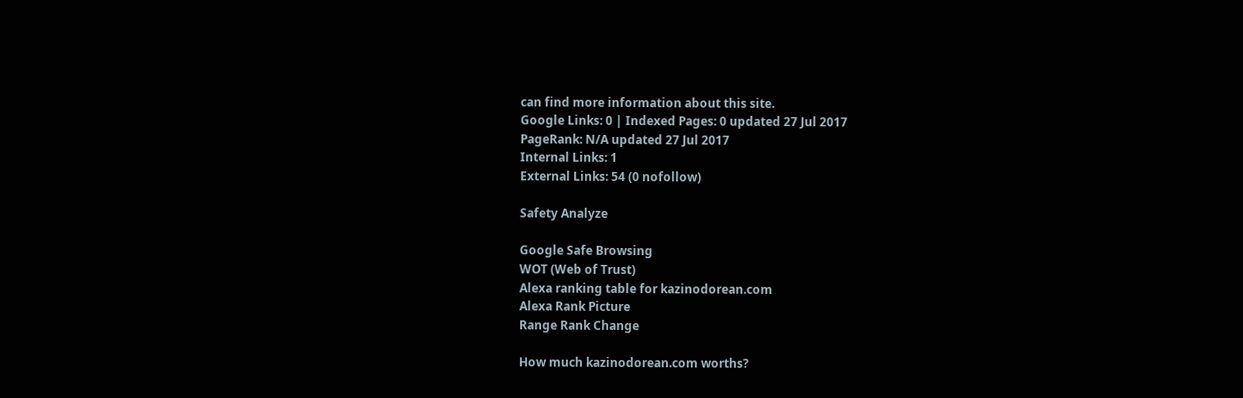can find more information about this site.
Google Links: 0 | Indexed Pages: 0 updated 27 Jul 2017
PageRank: N/A updated 27 Jul 2017
Internal Links: 1
External Links: 54 (0 nofollow)

Safety Analyze

Google Safe Browsing
WOT (Web of Trust)
Alexa ranking table for kazinodorean.com
Alexa Rank Picture
Range Rank Change

How much kazinodorean.com worths?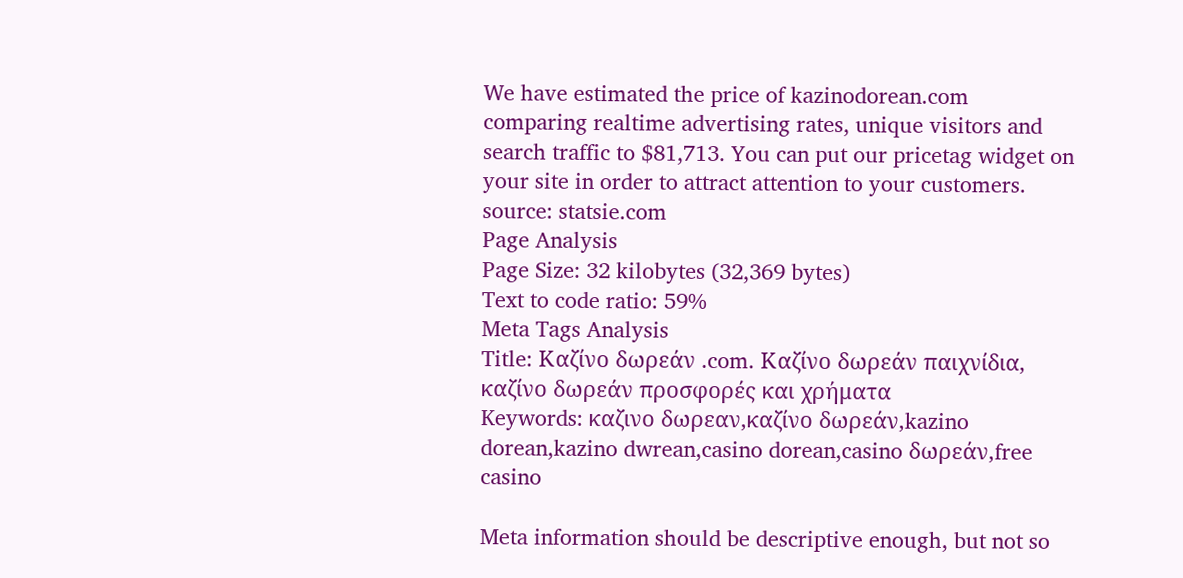We have estimated the price of kazinodorean.com comparing realtime advertising rates, unique visitors and search traffic to $81,713. You can put our pricetag widget on your site in order to attract attention to your customers.
source: statsie.com
Page Analysis
Page Size: 32 kilobytes (32,369 bytes)
Text to code ratio: 59%
Meta Tags Analysis
Title: Καζίνο δωρεάν .com. Καζίνο δωρεάν παιχνίδια, καζίνο δωρεάν προσφορές και χρήματα
Keywords: καζινο δωρεαν,καζίνο δωρεάν,kazino dorean,kazino dwrean,casino dorean,casino δωρεάν,free casino

Meta information should be descriptive enough, but not so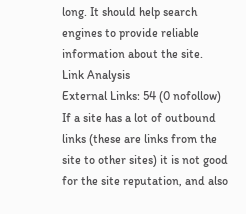long. It should help search engines to provide reliable information about the site.
Link Analysis
External Links: 54 (0 nofollow)
If a site has a lot of outbound links (these are links from the site to other sites) it is not good for the site reputation, and also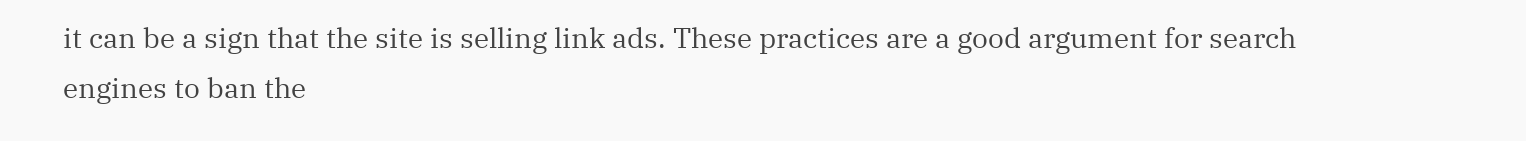it can be a sign that the site is selling link ads. These practices are a good argument for search engines to ban the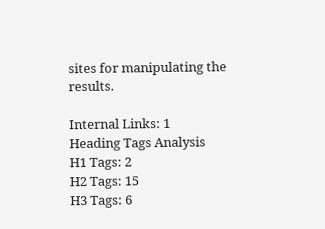sites for manipulating the results.

Internal Links: 1
Heading Tags Analysis
H1 Tags: 2
H2 Tags: 15
H3 Tags: 6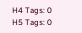H4 Tags: 0
H5 Tags: 0